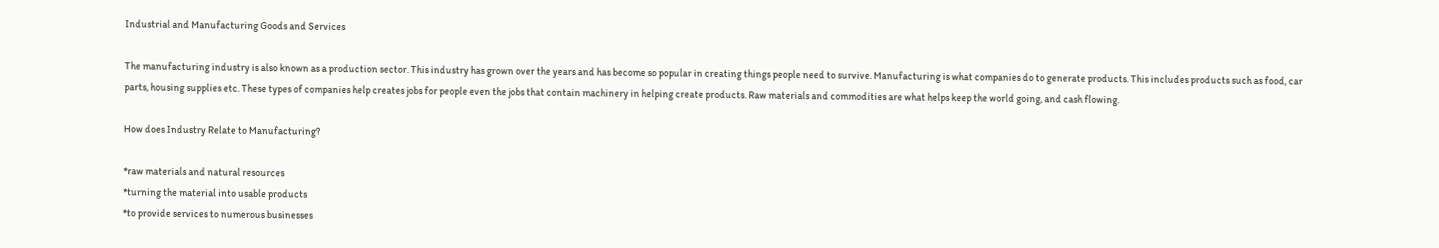Industrial and Manufacturing Goods and Services

The manufacturing industry is also known as a production sector. This industry has grown over the years and has become so popular in creating things people need to survive. Manufacturing is what companies do to generate products. This includes products such as food, car parts, housing supplies etc. These types of companies help creates jobs for people even the jobs that contain machinery in helping create products. Raw materials and commodities are what helps keep the world going, and cash flowing.

How does Industry Relate to Manufacturing?

*raw materials and natural resources
*turning the material into usable products
*to provide services to numerous businesses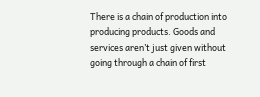There is a chain of production into producing products. Goods and services aren’t just given without going through a chain of first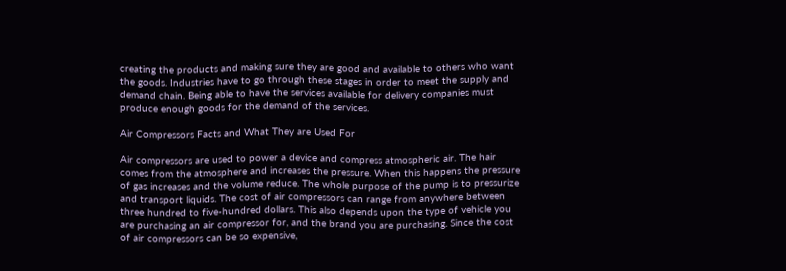creating the products and making sure they are good and available to others who want the goods. Industries have to go through these stages in order to meet the supply and demand chain. Being able to have the services available for delivery companies must produce enough goods for the demand of the services.

Air Compressors Facts and What They are Used For

Air compressors are used to power a device and compress atmospheric air. The hair comes from the atmosphere and increases the pressure. When this happens the pressure of gas increases and the volume reduce. The whole purpose of the pump is to pressurize and transport liquids. The cost of air compressors can range from anywhere between three hundred to five-hundred dollars. This also depends upon the type of vehicle you are purchasing an air compressor for, and the brand you are purchasing. Since the cost of air compressors can be so expensive,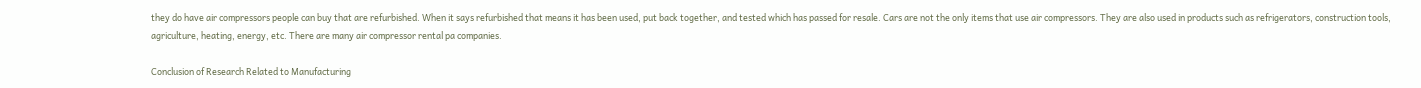they do have air compressors people can buy that are refurbished. When it says refurbished that means it has been used, put back together, and tested which has passed for resale. Cars are not the only items that use air compressors. They are also used in products such as refrigerators, construction tools, agriculture, heating, energy, etc. There are many air compressor rental pa companies.

Conclusion of Research Related to Manufacturing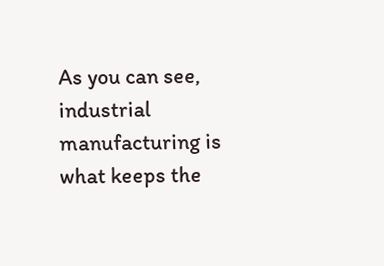As you can see, industrial manufacturing is what keeps the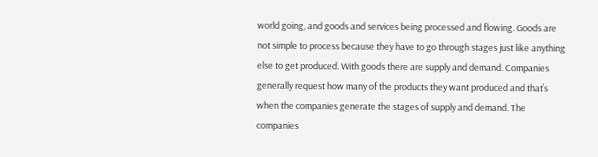world going, and goods and services being processed and flowing. Goods are not simple to process because they have to go through stages just like anything else to get produced. With goods there are supply and demand. Companies generally request how many of the products they want produced and that’s when the companies generate the stages of supply and demand. The companies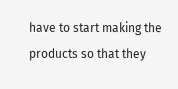have to start making the products so that they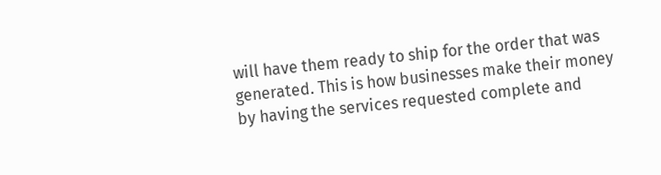will have them ready to ship for the order that was generated. This is how businesses make their money by having the services requested complete and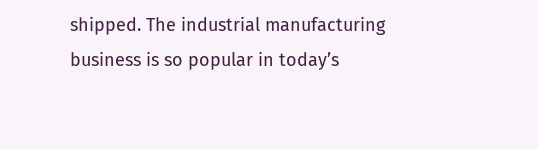shipped. The industrial manufacturing business is so popular in today’s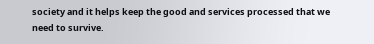society and it helps keep the good and services processed that we need to survive.